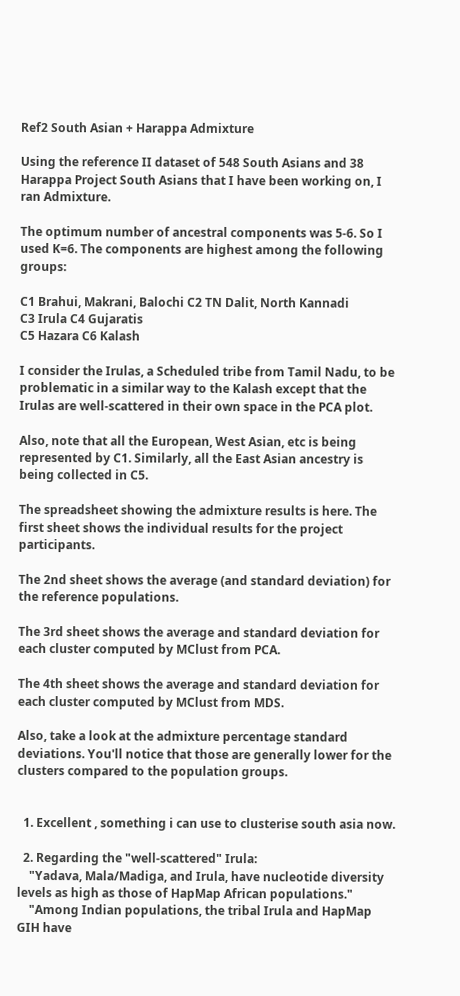Ref2 South Asian + Harappa Admixture

Using the reference II dataset of 548 South Asians and 38 Harappa Project South Asians that I have been working on, I ran Admixture.

The optimum number of ancestral components was 5-6. So I used K=6. The components are highest among the following groups:

C1 Brahui, Makrani, Balochi C2 TN Dalit, North Kannadi
C3 Irula C4 Gujaratis
C5 Hazara C6 Kalash

I consider the Irulas, a Scheduled tribe from Tamil Nadu, to be problematic in a similar way to the Kalash except that the Irulas are well-scattered in their own space in the PCA plot.

Also, note that all the European, West Asian, etc is being represented by C1. Similarly, all the East Asian ancestry is being collected in C5.

The spreadsheet showing the admixture results is here. The first sheet shows the individual results for the project participants.

The 2nd sheet shows the average (and standard deviation) for the reference populations.

The 3rd sheet shows the average and standard deviation for each cluster computed by MClust from PCA.

The 4th sheet shows the average and standard deviation for each cluster computed by MClust from MDS.

Also, take a look at the admixture percentage standard deviations. You'll notice that those are generally lower for the clusters compared to the population groups.


  1. Excellent , something i can use to clusterise south asia now.

  2. Regarding the "well-scattered" Irula:
    "Yadava, Mala/Madiga, and Irula, have nucleotide diversity levels as high as those of HapMap African populations."
    "Among Indian populations, the tribal Irula and HapMap GIH have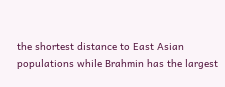the shortest distance to East Asian populations while Brahmin has the largest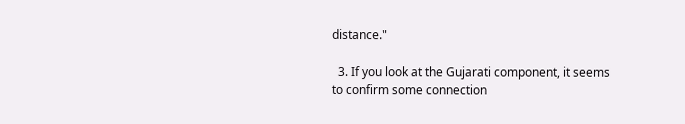distance."

  3. If you look at the Gujarati component, it seems to confirm some connection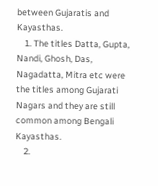between Gujaratis and Kayasthas.
    1. The titles Datta, Gupta, Nandi, Ghosh, Das, Nagadatta, Mitra etc were the titles among Gujarati Nagars and they are still common among Bengali Kayasthas.
    2.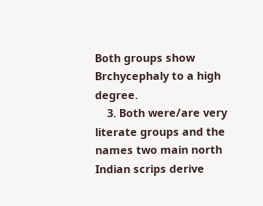Both groups show Brchycephaly to a high degree.
    3. Both were/are very literate groups and the names two main north Indian scrips derive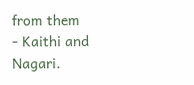from them - Kaithi and Nagari.